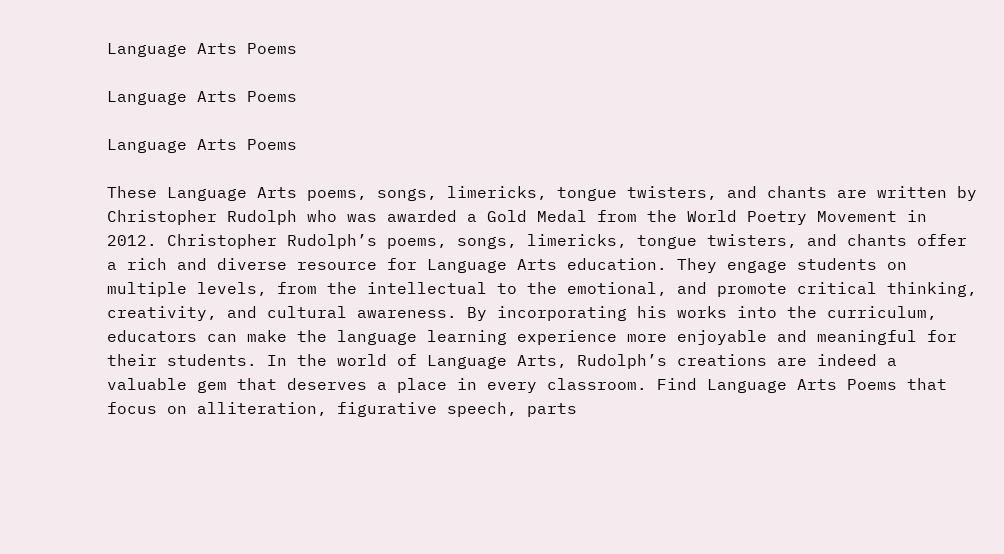Language Arts Poems

Language Arts Poems

Language Arts Poems

These Language Arts poems, songs, limericks, tongue twisters, and chants are written by Christopher Rudolph who was awarded a Gold Medal from the World Poetry Movement in 2012. Christopher Rudolph’s poems, songs, limericks, tongue twisters, and chants offer a rich and diverse resource for Language Arts education. They engage students on multiple levels, from the intellectual to the emotional, and promote critical thinking, creativity, and cultural awareness. By incorporating his works into the curriculum, educators can make the language learning experience more enjoyable and meaningful for their students. In the world of Language Arts, Rudolph’s creations are indeed a valuable gem that deserves a place in every classroom. Find Language Arts Poems that focus on alliteration, figurative speech, parts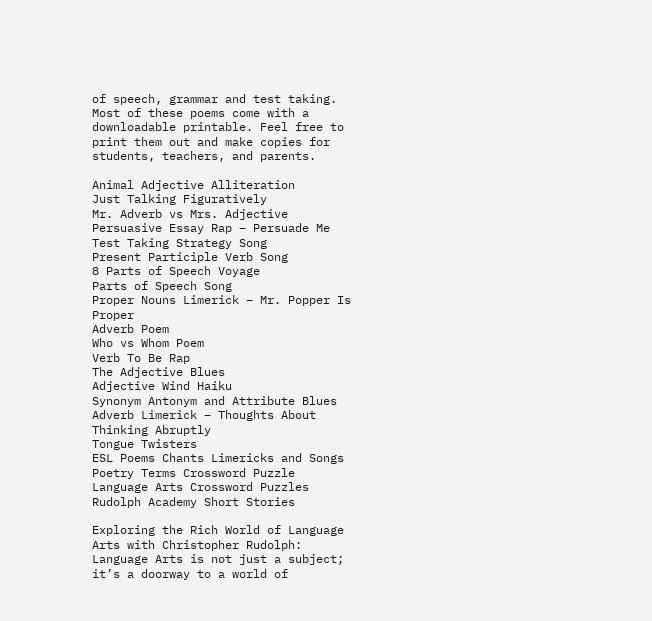of speech, grammar and test taking. Most of these poems come with a downloadable printable. Feel free to print them out and make copies for students, teachers, and parents.

Animal Adjective Alliteration
Just Talking Figuratively
Mr. Adverb vs Mrs. Adjective
Persuasive Essay Rap – Persuade Me
Test Taking Strategy Song
Present Participle Verb Song
8 Parts of Speech Voyage
Parts of Speech Song
Proper Nouns Limerick – Mr. Popper Is Proper
Adverb Poem
Who vs Whom Poem
Verb To Be Rap
The Adjective Blues
Adjective Wind Haiku
Synonym Antonym and Attribute Blues
Adverb Limerick – Thoughts About Thinking Abruptly
Tongue Twisters
ESL Poems Chants Limericks and Songs
Poetry Terms Crossword Puzzle
Language Arts Crossword Puzzles
Rudolph Academy Short Stories

Exploring the Rich World of Language Arts with Christopher Rudolph: Language Arts is not just a subject; it’s a doorway to a world of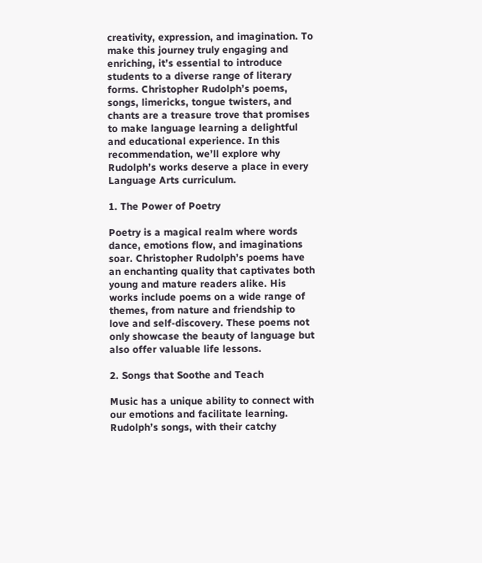creativity, expression, and imagination. To make this journey truly engaging and enriching, it’s essential to introduce students to a diverse range of literary forms. Christopher Rudolph’s poems, songs, limericks, tongue twisters, and chants are a treasure trove that promises to make language learning a delightful and educational experience. In this recommendation, we’ll explore why Rudolph’s works deserve a place in every Language Arts curriculum.

1. The Power of Poetry

Poetry is a magical realm where words dance, emotions flow, and imaginations soar. Christopher Rudolph’s poems have an enchanting quality that captivates both young and mature readers alike. His works include poems on a wide range of themes, from nature and friendship to love and self-discovery. These poems not only showcase the beauty of language but also offer valuable life lessons.

2. Songs that Soothe and Teach

Music has a unique ability to connect with our emotions and facilitate learning. Rudolph’s songs, with their catchy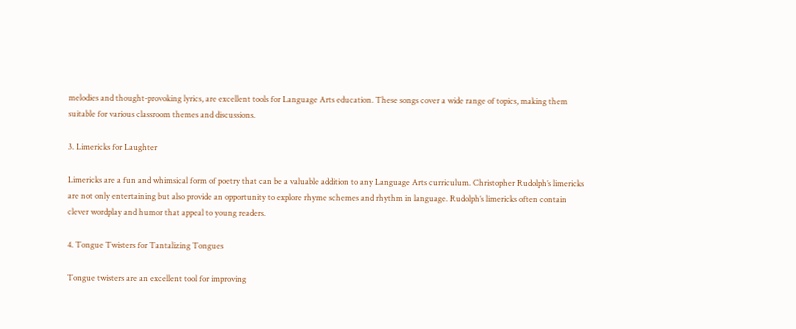melodies and thought-provoking lyrics, are excellent tools for Language Arts education. These songs cover a wide range of topics, making them suitable for various classroom themes and discussions.

3. Limericks for Laughter

Limericks are a fun and whimsical form of poetry that can be a valuable addition to any Language Arts curriculum. Christopher Rudolph’s limericks are not only entertaining but also provide an opportunity to explore rhyme schemes and rhythm in language. Rudolph’s limericks often contain clever wordplay and humor that appeal to young readers.

4. Tongue Twisters for Tantalizing Tongues

Tongue twisters are an excellent tool for improving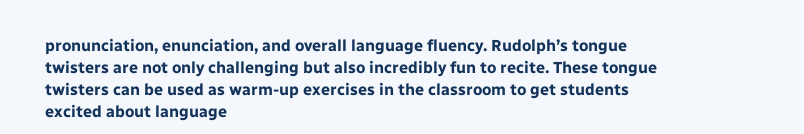pronunciation, enunciation, and overall language fluency. Rudolph’s tongue twisters are not only challenging but also incredibly fun to recite. These tongue twisters can be used as warm-up exercises in the classroom to get students excited about language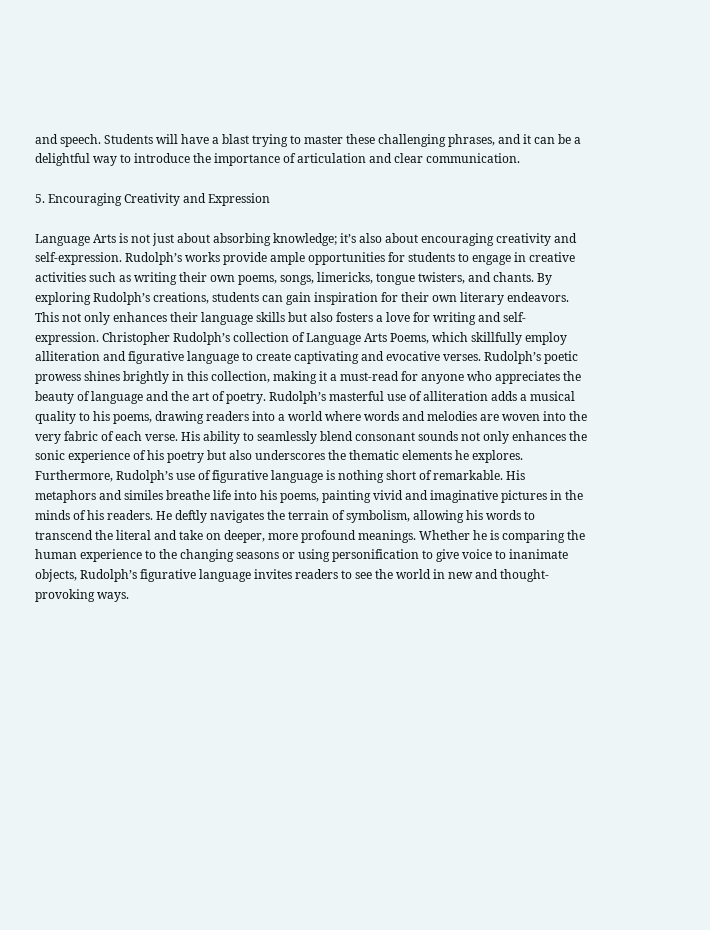and speech. Students will have a blast trying to master these challenging phrases, and it can be a delightful way to introduce the importance of articulation and clear communication.

5. Encouraging Creativity and Expression

Language Arts is not just about absorbing knowledge; it’s also about encouraging creativity and self-expression. Rudolph’s works provide ample opportunities for students to engage in creative activities such as writing their own poems, songs, limericks, tongue twisters, and chants. By exploring Rudolph’s creations, students can gain inspiration for their own literary endeavors. This not only enhances their language skills but also fosters a love for writing and self-expression. Christopher Rudolph’s collection of Language Arts Poems, which skillfully employ alliteration and figurative language to create captivating and evocative verses. Rudolph’s poetic prowess shines brightly in this collection, making it a must-read for anyone who appreciates the beauty of language and the art of poetry. Rudolph’s masterful use of alliteration adds a musical quality to his poems, drawing readers into a world where words and melodies are woven into the very fabric of each verse. His ability to seamlessly blend consonant sounds not only enhances the sonic experience of his poetry but also underscores the thematic elements he explores. Furthermore, Rudolph’s use of figurative language is nothing short of remarkable. His metaphors and similes breathe life into his poems, painting vivid and imaginative pictures in the minds of his readers. He deftly navigates the terrain of symbolism, allowing his words to transcend the literal and take on deeper, more profound meanings. Whether he is comparing the human experience to the changing seasons or using personification to give voice to inanimate objects, Rudolph’s figurative language invites readers to see the world in new and thought-provoking ways.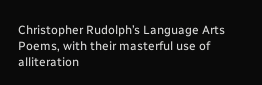Christopher Rudolph’s Language Arts Poems, with their masterful use of alliteration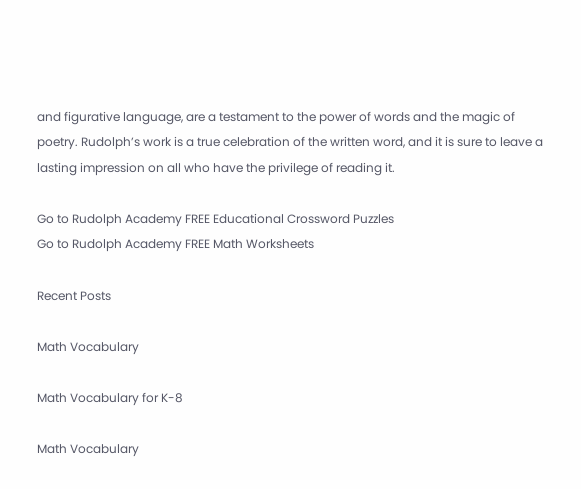and figurative language, are a testament to the power of words and the magic of poetry. Rudolph’s work is a true celebration of the written word, and it is sure to leave a lasting impression on all who have the privilege of reading it.

Go to Rudolph Academy FREE Educational Crossword Puzzles
Go to Rudolph Academy FREE Math Worksheets

Recent Posts

Math Vocabulary

Math Vocabulary for K-8

Math Vocabulary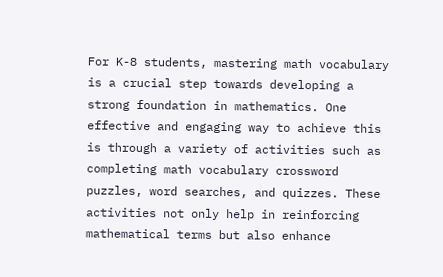For K-8 students, mastering math vocabulary is a crucial step towards developing a strong foundation in mathematics. One effective and engaging way to achieve this is through a variety of activities such as completing math vocabulary crossword puzzles, word searches, and quizzes. These activities not only help in reinforcing mathematical terms but also enhance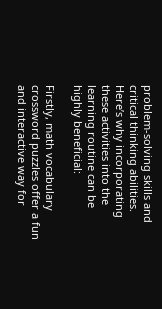problem-solving skills and critical thinking abilities. Here’s why incorporating these activities into the learning routine can be highly beneficial:

Firstly, math vocabulary crossword puzzles offer a fun and interactive way for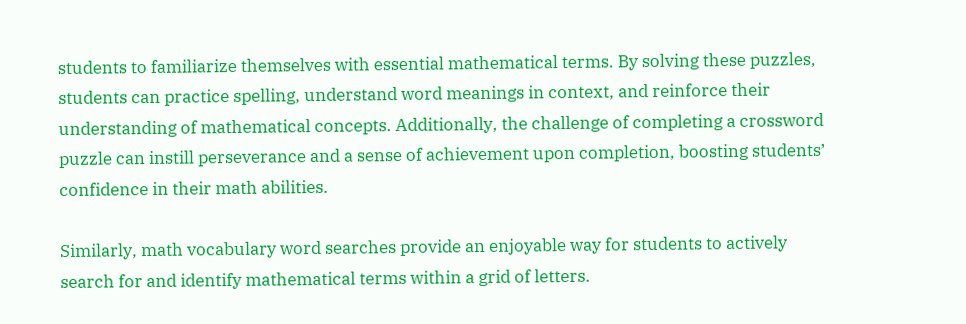students to familiarize themselves with essential mathematical terms. By solving these puzzles, students can practice spelling, understand word meanings in context, and reinforce their understanding of mathematical concepts. Additionally, the challenge of completing a crossword puzzle can instill perseverance and a sense of achievement upon completion, boosting students’ confidence in their math abilities.

Similarly, math vocabulary word searches provide an enjoyable way for students to actively search for and identify mathematical terms within a grid of letters.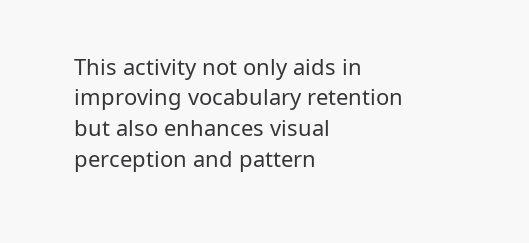This activity not only aids in improving vocabulary retention but also enhances visual perception and pattern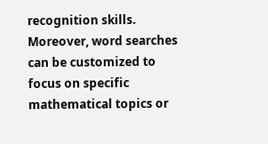recognition skills. Moreover, word searches can be customized to focus on specific mathematical topics or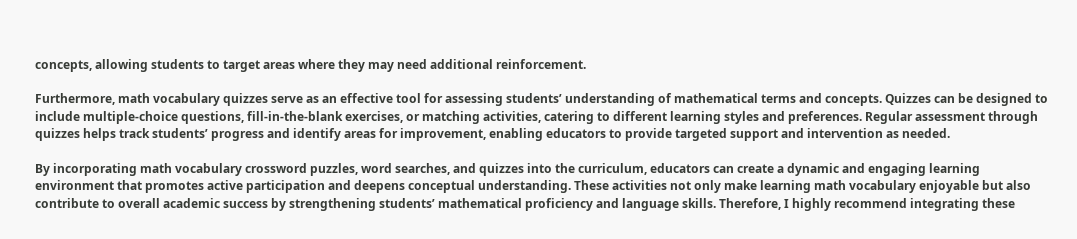concepts, allowing students to target areas where they may need additional reinforcement.

Furthermore, math vocabulary quizzes serve as an effective tool for assessing students’ understanding of mathematical terms and concepts. Quizzes can be designed to include multiple-choice questions, fill-in-the-blank exercises, or matching activities, catering to different learning styles and preferences. Regular assessment through quizzes helps track students’ progress and identify areas for improvement, enabling educators to provide targeted support and intervention as needed.

By incorporating math vocabulary crossword puzzles, word searches, and quizzes into the curriculum, educators can create a dynamic and engaging learning environment that promotes active participation and deepens conceptual understanding. These activities not only make learning math vocabulary enjoyable but also contribute to overall academic success by strengthening students’ mathematical proficiency and language skills. Therefore, I highly recommend integrating these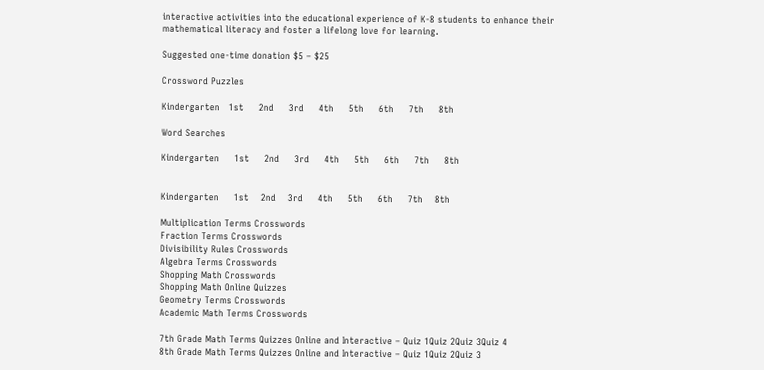interactive activities into the educational experience of K-8 students to enhance their mathematical literacy and foster a lifelong love for learning.

Suggested one-time donation $5 – $25

Crossword Puzzles

Kindergarten   1st     2nd     3rd     4th     5th     6th     7th     8th

Word Searches

Kindergarten     1st     2nd     3rd     4th     5th     6th     7th     8th


Kindergarten     1st    2nd    3rd     4th     5th     6th     7th    8th

Multiplication Terms Crosswords
Fraction Terms Crosswords
Divisibility Rules Crosswords
Algebra Terms Crosswords
Shopping Math Crosswords
Shopping Math Online Quizzes
Geometry Terms Crosswords
Academic Math Terms Crosswords

7th Grade Math Terms Quizzes Online and Interactive – Quiz 1Quiz 2Quiz 3Quiz 4
8th Grade Math Terms Quizzes Online and Interactive – Quiz 1Quiz 2Quiz 3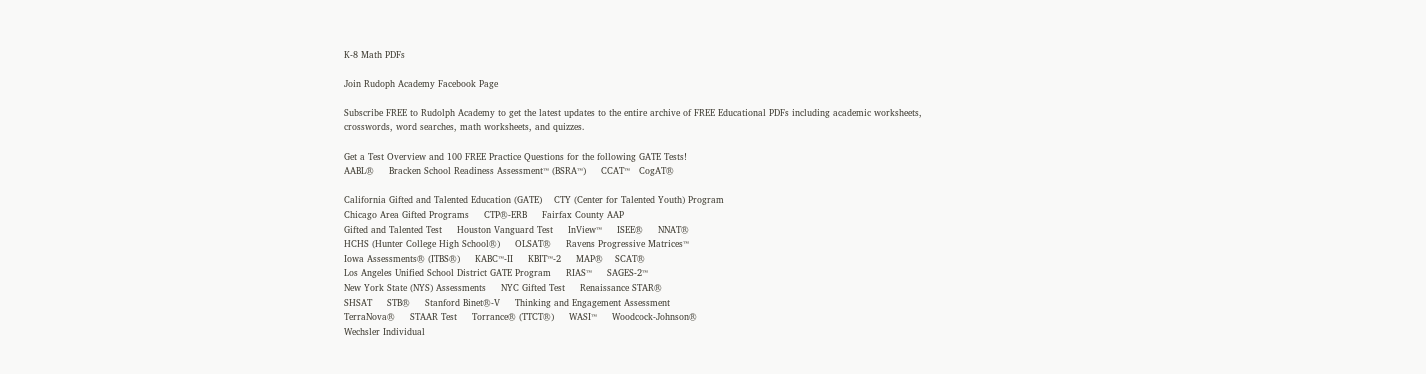K-8 Math PDFs

Join Rudoph Academy Facebook Page

Subscribe FREE to Rudolph Academy to get the latest updates to the entire archive of FREE Educational PDFs including academic worksheets, crosswords, word searches, math worksheets, and quizzes.

Get a Test Overview and 100 FREE Practice Questions for the following GATE Tests!
AABL®     Bracken School Readiness Assessment™ (BSRA™)     CCAT™   CogAT®

California Gifted and Talented Education (GATE)    CTY (Center for Talented Youth) Program
Chicago Area Gifted Programs     CTP®-ERB     Fairfax County AAP
Gifted and Talented Test     Houston Vanguard Test     InView™     ISEE®     NNAT®
HCHS (Hunter College High School®)     OLSAT®     Ravens Progressive Matrices™
Iowa Assessments® (ITBS®)     KABC™-II     KBIT™-2     MAP®    SCAT®
Los Angeles Unified School District GATE Program     RIAS™     SAGES-2™
New York State (NYS) Assessments     NYC Gifted Test     Renaissance STAR®
SHSAT     STB®     Stanford Binet®-V     Thinking and Engagement Assessment
TerraNova®     STAAR Test     Torrance® (TTCT®)     WASI™     Woodcock-Johnson®
Wechsler Individual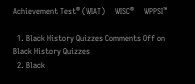Achievement Test® (WIAT)     WISC®     WPPSI™

  1. Black History Quizzes Comments Off on Black History Quizzes
  2. Black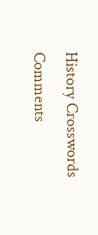History Crosswords Comments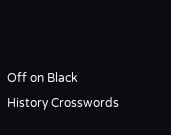Off on Black History Crosswords